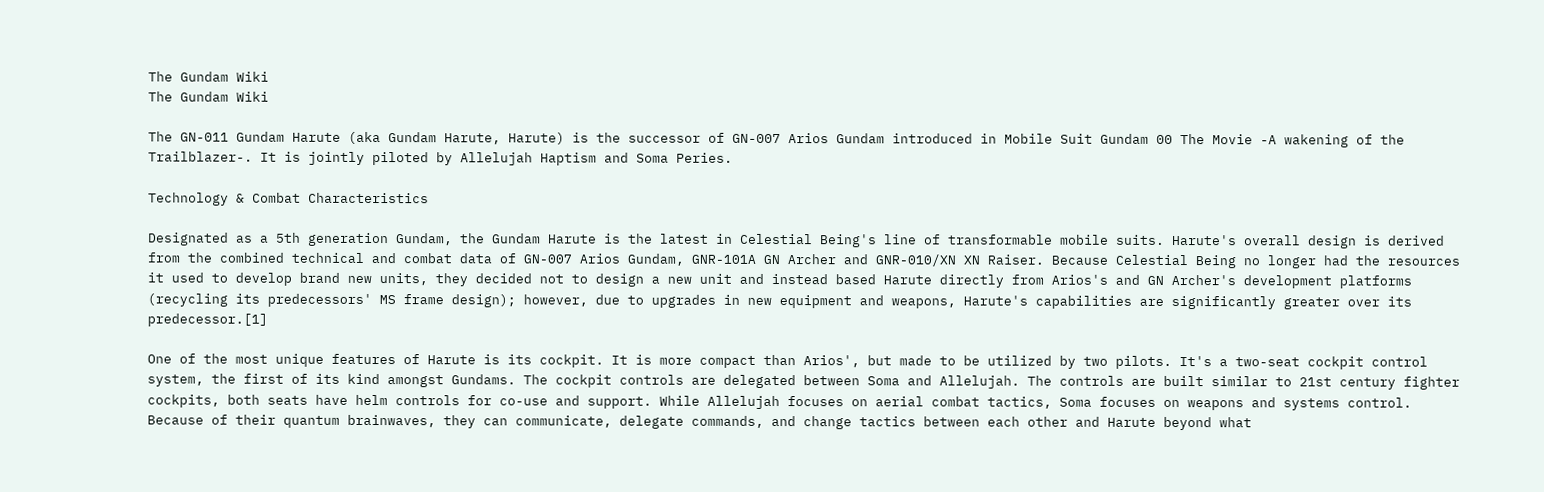The Gundam Wiki
The Gundam Wiki

The GN-011 Gundam Harute (aka Gundam Harute, Harute) is the successor of GN-007 Arios Gundam introduced in Mobile Suit Gundam 00 The Movie -A wakening of the Trailblazer-. It is jointly piloted by Allelujah Haptism and Soma Peries.

Technology & Combat Characteristics

Designated as a 5th generation Gundam, the Gundam Harute is the latest in Celestial Being's line of transformable mobile suits. Harute's overall design is derived from the combined technical and combat data of GN-007 Arios Gundam, GNR-101A GN Archer and GNR-010/XN XN Raiser. Because Celestial Being no longer had the resources it used to develop brand new units, they decided not to design a new unit and instead based Harute directly from Arios's and GN Archer's development platforms (recycling its predecessors' MS frame design); however, due to upgrades in new equipment and weapons, Harute's capabilities are significantly greater over its predecessor.[1]

One of the most unique features of Harute is its cockpit. It is more compact than Arios', but made to be utilized by two pilots. It's a two-seat cockpit control system, the first of its kind amongst Gundams. The cockpit controls are delegated between Soma and Allelujah. The controls are built similar to 21st century fighter cockpits, both seats have helm controls for co-use and support. While Allelujah focuses on aerial combat tactics, Soma focuses on weapons and systems control. Because of their quantum brainwaves, they can communicate, delegate commands, and change tactics between each other and Harute beyond what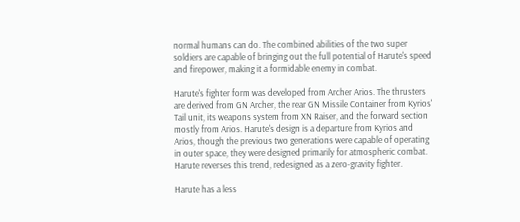normal humans can do. The combined abilities of the two super soldiers are capable of bringing out the full potential of Harute's speed and firepower, making it a formidable enemy in combat.

Harute's fighter form was developed from Archer Arios. The thrusters are derived from GN Archer, the rear GN Missile Container from Kyrios' Tail unit, its weapons system from XN Raiser, and the forward section mostly from Arios. Harute's design is a departure from Kyrios and Arios, though the previous two generations were capable of operating in outer space, they were designed primarily for atmospheric combat. Harute reverses this trend, redesigned as a zero-gravity fighter.

Harute has a less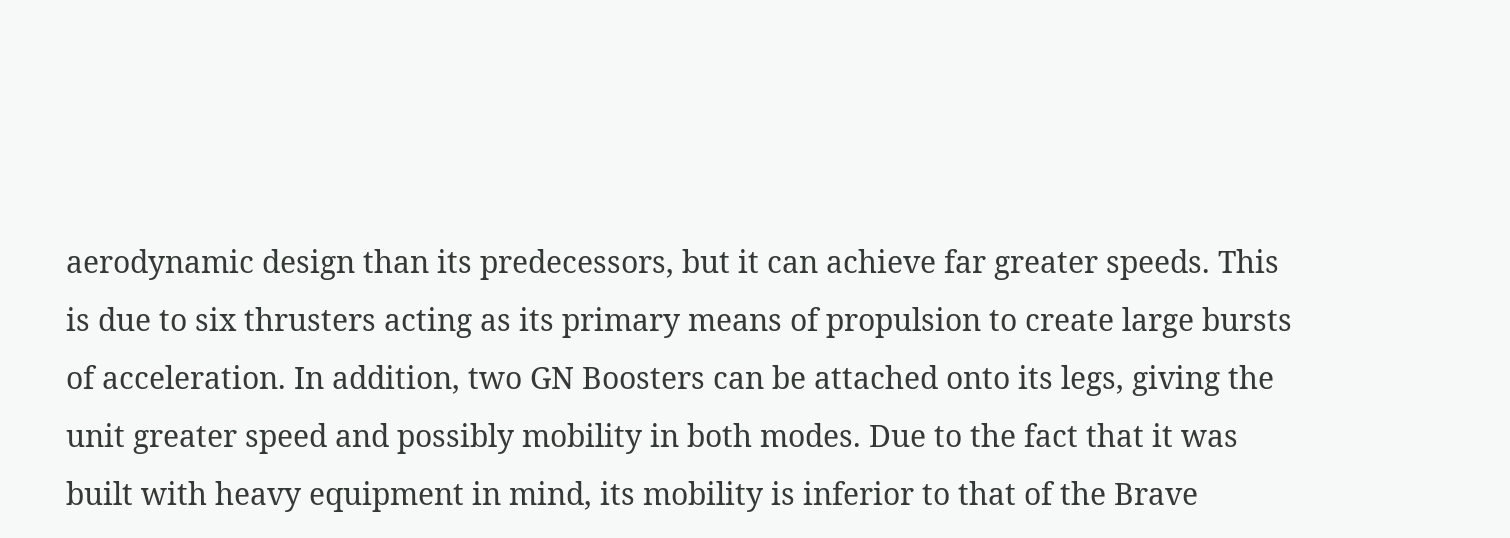aerodynamic design than its predecessors, but it can achieve far greater speeds. This is due to six thrusters acting as its primary means of propulsion to create large bursts of acceleration. In addition, two GN Boosters can be attached onto its legs, giving the unit greater speed and possibly mobility in both modes. Due to the fact that it was built with heavy equipment in mind, its mobility is inferior to that of the Brave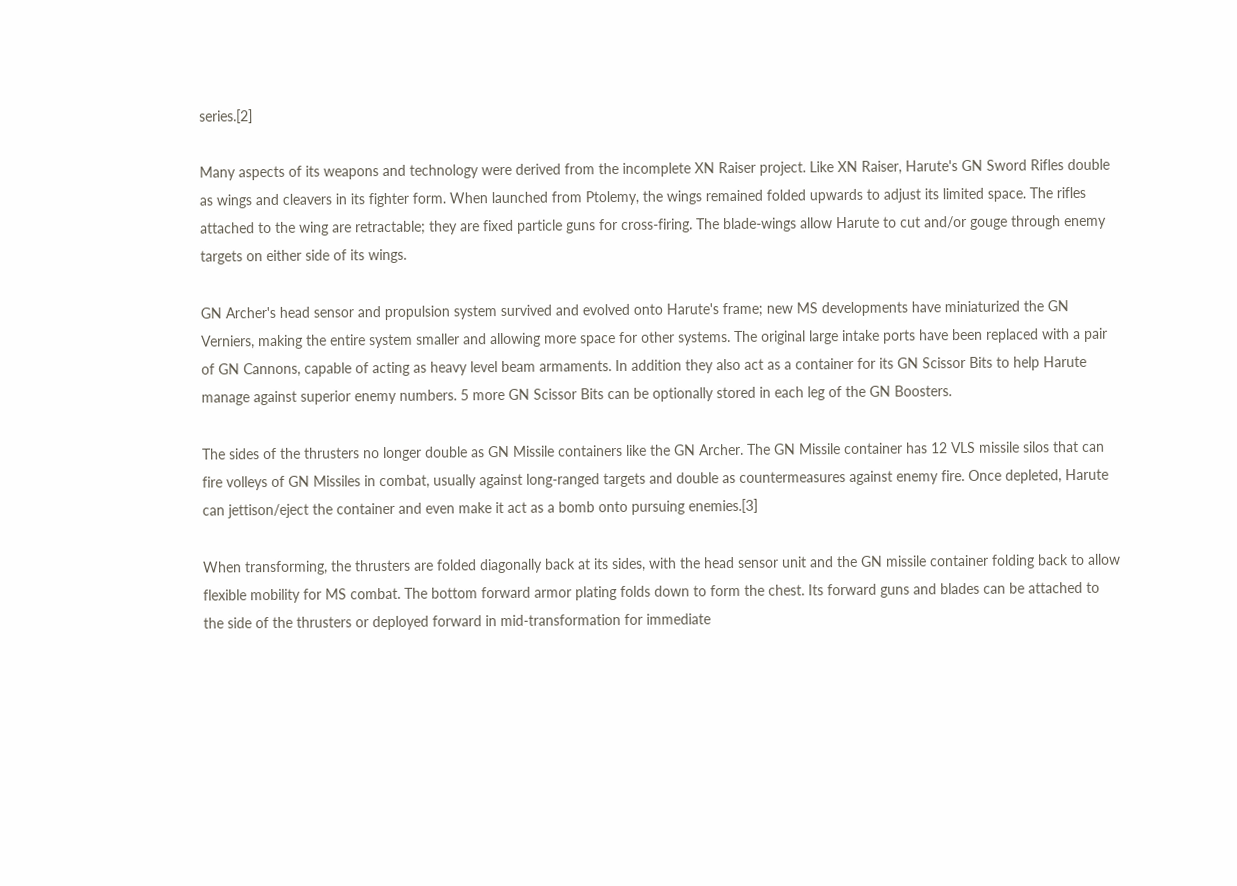series.[2]

Many aspects of its weapons and technology were derived from the incomplete XN Raiser project. Like XN Raiser, Harute's GN Sword Rifles double as wings and cleavers in its fighter form. When launched from Ptolemy, the wings remained folded upwards to adjust its limited space. The rifles attached to the wing are retractable; they are fixed particle guns for cross-firing. The blade-wings allow Harute to cut and/or gouge through enemy targets on either side of its wings.

GN Archer's head sensor and propulsion system survived and evolved onto Harute's frame; new MS developments have miniaturized the GN Verniers, making the entire system smaller and allowing more space for other systems. The original large intake ports have been replaced with a pair of GN Cannons, capable of acting as heavy level beam armaments. In addition they also act as a container for its GN Scissor Bits to help Harute manage against superior enemy numbers. 5 more GN Scissor Bits can be optionally stored in each leg of the GN Boosters.

The sides of the thrusters no longer double as GN Missile containers like the GN Archer. The GN Missile container has 12 VLS missile silos that can fire volleys of GN Missiles in combat, usually against long-ranged targets and double as countermeasures against enemy fire. Once depleted, Harute can jettison/eject the container and even make it act as a bomb onto pursuing enemies.[3]

When transforming, the thrusters are folded diagonally back at its sides, with the head sensor unit and the GN missile container folding back to allow flexible mobility for MS combat. The bottom forward armor plating folds down to form the chest. Its forward guns and blades can be attached to the side of the thrusters or deployed forward in mid-transformation for immediate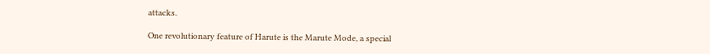attacks.

One revolutionary feature of Harute is the Marute Mode, a special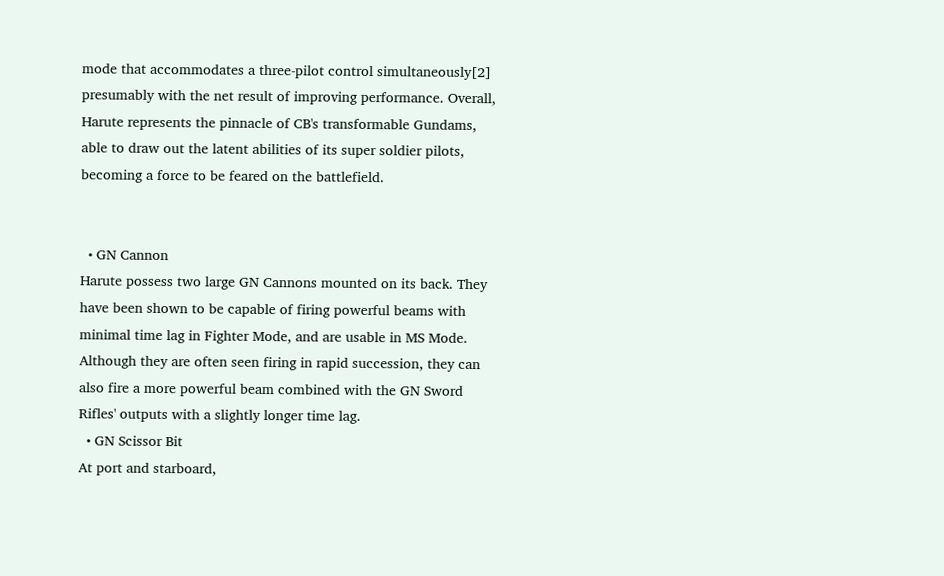mode that accommodates a three-pilot control simultaneously[2] presumably with the net result of improving performance. Overall, Harute represents the pinnacle of CB's transformable Gundams, able to draw out the latent abilities of its super soldier pilots, becoming a force to be feared on the battlefield.


  • GN Cannon
Harute possess two large GN Cannons mounted on its back. They have been shown to be capable of firing powerful beams with minimal time lag in Fighter Mode, and are usable in MS Mode. Although they are often seen firing in rapid succession, they can also fire a more powerful beam combined with the GN Sword Rifles' outputs with a slightly longer time lag.
  • GN Scissor Bit
At port and starboard,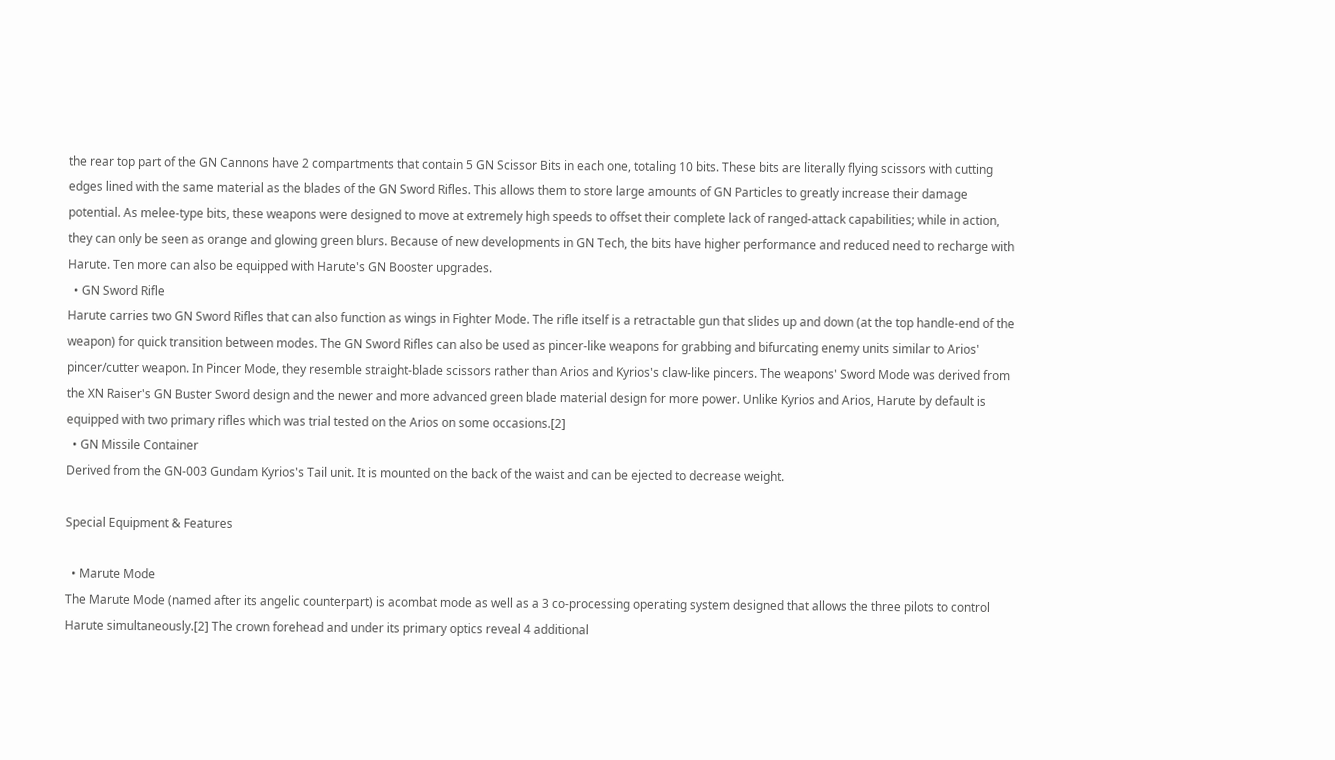the rear top part of the GN Cannons have 2 compartments that contain 5 GN Scissor Bits in each one, totaling 10 bits. These bits are literally flying scissors with cutting edges lined with the same material as the blades of the GN Sword Rifles. This allows them to store large amounts of GN Particles to greatly increase their damage potential. As melee-type bits, these weapons were designed to move at extremely high speeds to offset their complete lack of ranged-attack capabilities; while in action, they can only be seen as orange and glowing green blurs. Because of new developments in GN Tech, the bits have higher performance and reduced need to recharge with Harute. Ten more can also be equipped with Harute's GN Booster upgrades.
  • GN Sword Rifle
Harute carries two GN Sword Rifles that can also function as wings in Fighter Mode. The rifle itself is a retractable gun that slides up and down (at the top handle-end of the weapon) for quick transition between modes. The GN Sword Rifles can also be used as pincer-like weapons for grabbing and bifurcating enemy units similar to Arios' pincer/cutter weapon. In Pincer Mode, they resemble straight-blade scissors rather than Arios and Kyrios's claw-like pincers. The weapons' Sword Mode was derived from the XN Raiser's GN Buster Sword design and the newer and more advanced green blade material design for more power. Unlike Kyrios and Arios, Harute by default is equipped with two primary rifles which was trial tested on the Arios on some occasions.[2]
  • GN Missile Container
Derived from the GN-003 Gundam Kyrios's Tail unit. It is mounted on the back of the waist and can be ejected to decrease weight.

Special Equipment & Features

  • Marute Mode
The Marute Mode (named after its angelic counterpart) is acombat mode as well as a 3 co-processing operating system designed that allows the three pilots to control Harute simultaneously.[2] The crown forehead and under its primary optics reveal 4 additional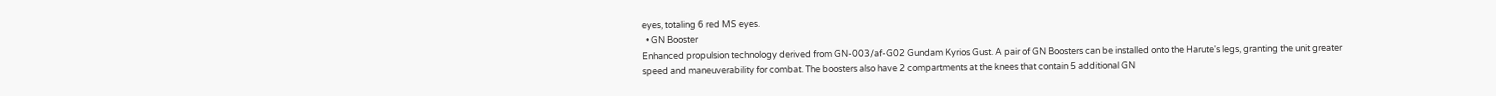eyes, totaling 6 red MS eyes.
  • GN Booster
Enhanced propulsion technology derived from GN-003/af-G02 Gundam Kyrios Gust. A pair of GN Boosters can be installed onto the Harute's legs, granting the unit greater speed and maneuverability for combat. The boosters also have 2 compartments at the knees that contain 5 additional GN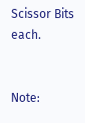Scissor Bits each.


Note: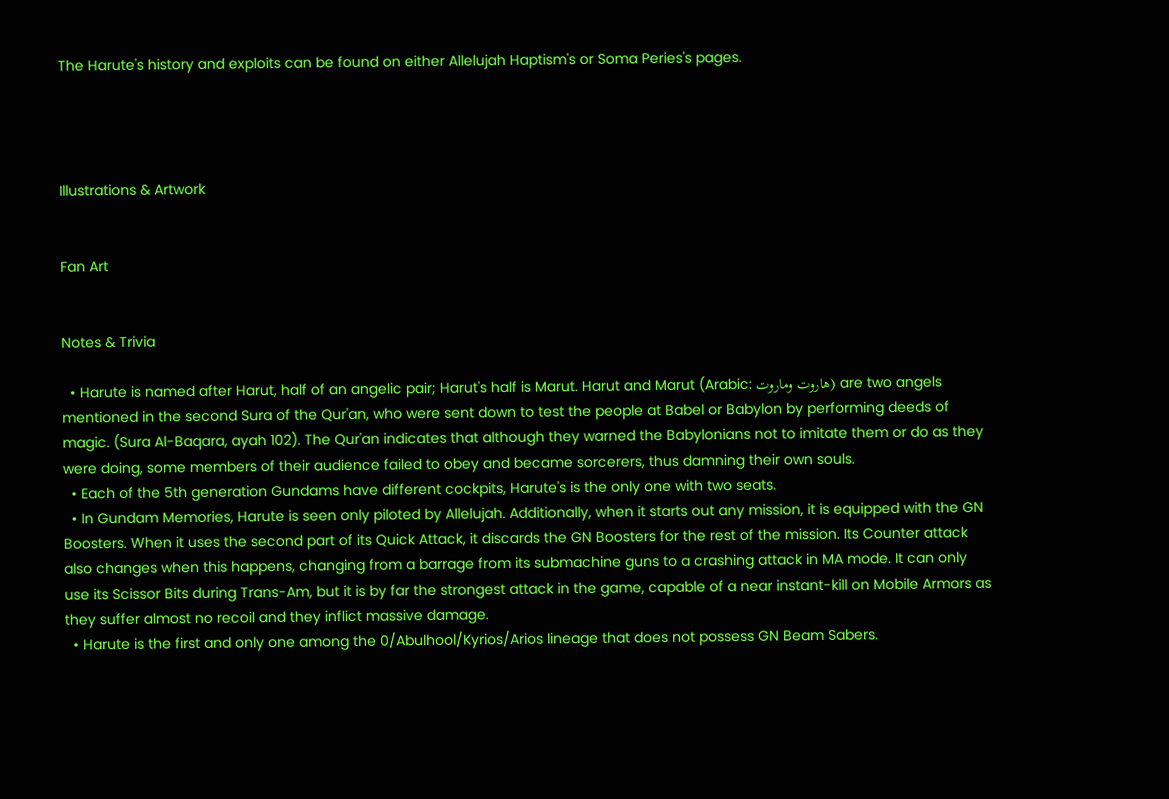The Harute's history and exploits can be found on either Allelujah Haptism's or Soma Peries's pages.




Illustrations & Artwork


Fan Art


Notes & Trivia

  • Harute is named after Harut, half of an angelic pair; Harut's half is Marut. Harut and Marut (Arabic: هاروت وماروت) are two angels mentioned in the second Sura of the Qur'an, who were sent down to test the people at Babel or Babylon by performing deeds of magic. (Sura Al-Baqara, ayah 102). The Qur'an indicates that although they warned the Babylonians not to imitate them or do as they were doing, some members of their audience failed to obey and became sorcerers, thus damning their own souls.
  • Each of the 5th generation Gundams have different cockpits, Harute's is the only one with two seats.
  • In Gundam Memories, Harute is seen only piloted by Allelujah. Additionally, when it starts out any mission, it is equipped with the GN Boosters. When it uses the second part of its Quick Attack, it discards the GN Boosters for the rest of the mission. Its Counter attack also changes when this happens, changing from a barrage from its submachine guns to a crashing attack in MA mode. It can only use its Scissor Bits during Trans-Am, but it is by far the strongest attack in the game, capable of a near instant-kill on Mobile Armors as they suffer almost no recoil and they inflict massive damage.
  • Harute is the first and only one among the 0/Abulhool/Kyrios/Arios lineage that does not possess GN Beam Sabers.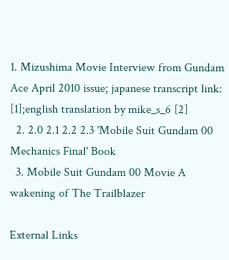1. Mizushima Movie Interview from Gundam Ace April 2010 issue; japanese transcript link: [1];english translation by mike_s_6 [2]
  2. 2.0 2.1 2.2 2.3 'Mobile Suit Gundam 00 Mechanics Final' Book
  3. Mobile Suit Gundam 00 Movie A wakening of The Trailblazer

External Links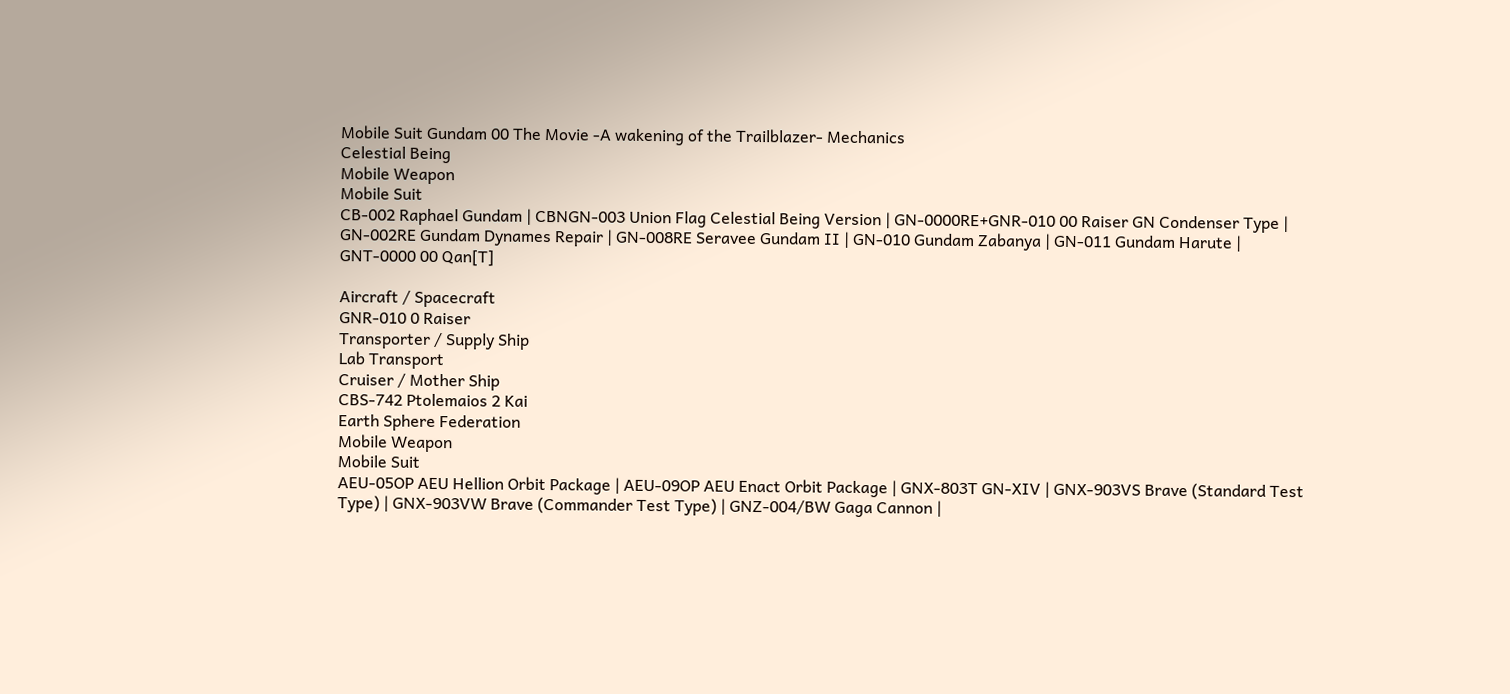Mobile Suit Gundam 00 The Movie -A wakening of the Trailblazer- Mechanics
Celestial Being
Mobile Weapon
Mobile Suit
CB-002 Raphael Gundam | CBNGN-003 Union Flag Celestial Being Version | GN-0000RE+GNR-010 00 Raiser GN Condenser Type | GN-002RE Gundam Dynames Repair | GN-008RE Seravee Gundam II | GN-010 Gundam Zabanya | GN-011 Gundam Harute | GNT-0000 00 Qan[T]

Aircraft / Spacecraft
GNR-010 0 Raiser
Transporter / Supply Ship
Lab Transport
Cruiser / Mother Ship
CBS-742 Ptolemaios 2 Kai
Earth Sphere Federation
Mobile Weapon
Mobile Suit
AEU-05OP AEU Hellion Orbit Package | AEU-09OP AEU Enact Orbit Package | GNX-803T GN-XIV | GNX-903VS Brave (Standard Test Type) | GNX-903VW Brave (Commander Test Type) | GNZ-004/BW Gaga Cannon |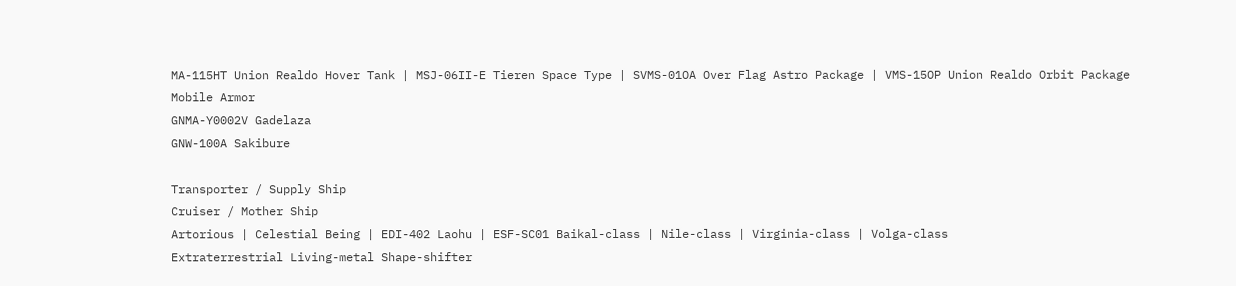MA-115HT Union Realdo Hover Tank | MSJ-06II-E Tieren Space Type | SVMS-01OA Over Flag Astro Package | VMS-15OP Union Realdo Orbit Package
Mobile Armor
GNMA-Y0002V Gadelaza
GNW-100A Sakibure

Transporter / Supply Ship
Cruiser / Mother Ship
Artorious | Celestial Being | EDI-402 Laohu | ESF-SC01 Baikal-class | Nile-class | Virginia-class | Volga-class
Extraterrestrial Living-metal Shape-shifter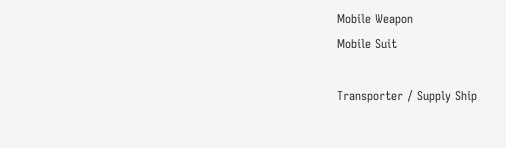Mobile Weapon
Mobile Suit

Transporter / Supply Ship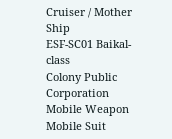Cruiser / Mother Ship
ESF-SC01 Baikal-class
Colony Public Corporation
Mobile Weapon
Mobile Suit